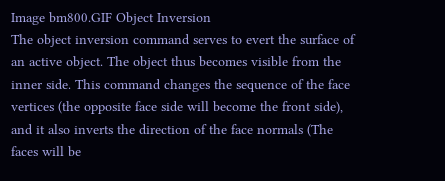Image bm800.GIF Object Inversion
The object inversion command serves to evert the surface of an active object. The object thus becomes visible from the inner side. This command changes the sequence of the face vertices (the opposite face side will become the front side), and it also inverts the direction of the face normals (The faces will be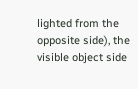lighted from the opposite side), the visible object side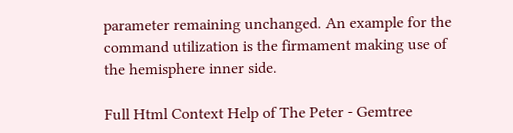parameter remaining unchanged. An example for the command utilization is the firmament making use of the hemisphere inner side.

Full Html Context Help of The Peter - Gemtree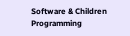Software & Children Programming